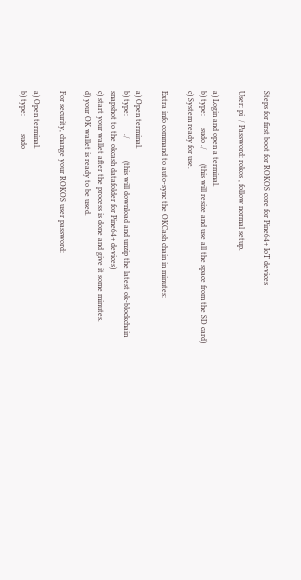Steps for first boot for ROKOS core for Pine64+ IoT devices

User: pi  / Password: rokos , follow normal setup.

a) Login and open a terminal.
b) type:      sudo ./       (this will resize and use all the space from the SD card)
c) System ready for use.

Extra info command to auto-sync the OKCash chain in minutes:

a) Open terminal.
b) type:         ./           (this will download and unzip the latest ok-blockchain snapshot to the okcash datafolder for Pine64+ devices)
c) start your wallet after the process is done and give it some minutes.
d) your OK wallet is ready to be used.

For security, change your ROKOS user password:

a) Open terminal.
b) type:         sudo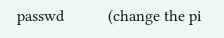passwd           (change the pi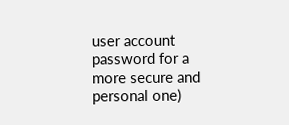user account password for a more secure and personal one)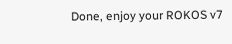Done, enjoy your ROKOS v7